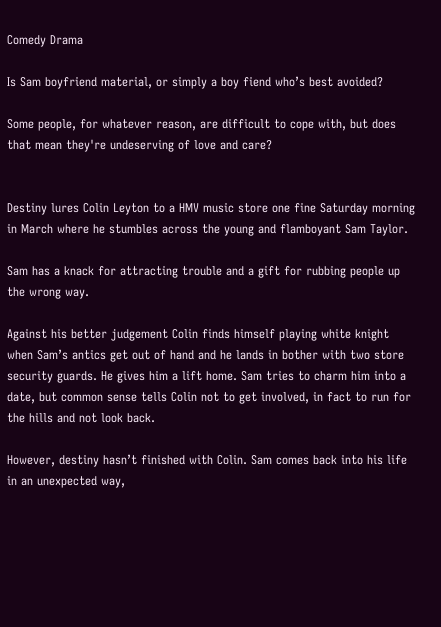Comedy Drama

Is Sam boyfriend material, or simply a boy fiend who’s best avoided?

Some people, for whatever reason, are difficult to cope with, but does that mean they're undeserving of love and care?


Destiny lures Colin Leyton to a HMV music store one fine Saturday morning in March where he stumbles across the young and flamboyant Sam Taylor.

Sam has a knack for attracting trouble and a gift for rubbing people up the wrong way.

Against his better judgement Colin finds himself playing white knight when Sam’s antics get out of hand and he lands in bother with two store security guards. He gives him a lift home. Sam tries to charm him into a date, but common sense tells Colin not to get involved, in fact to run for the hills and not look back.

However, destiny hasn’t finished with Colin. Sam comes back into his life in an unexpected way,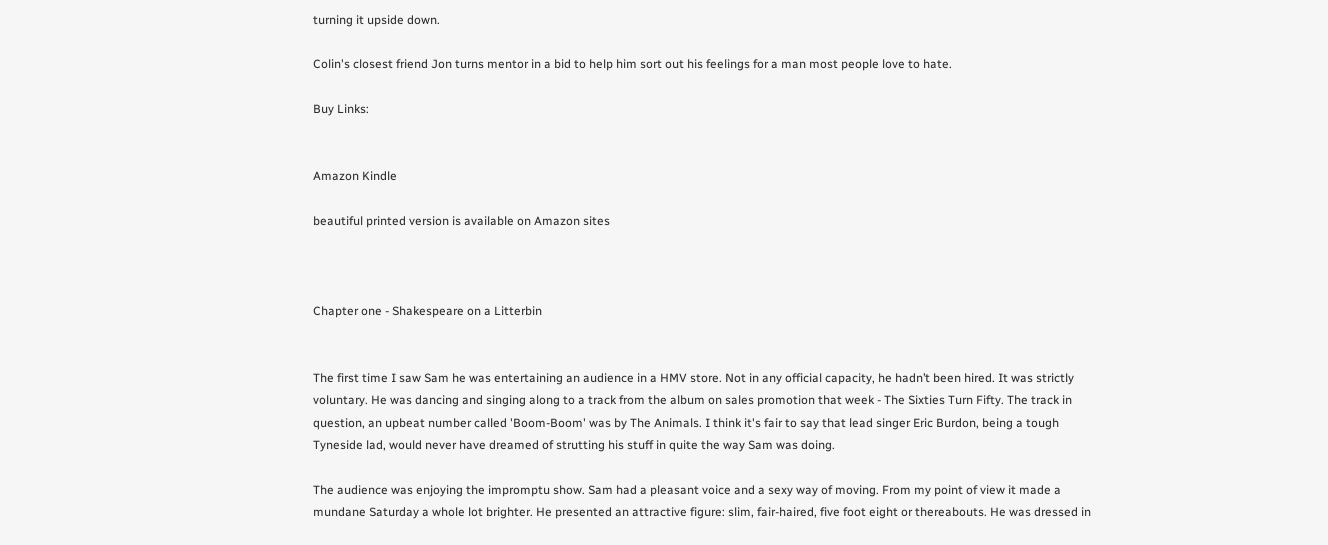turning it upside down.

Colin's closest friend Jon turns mentor in a bid to help him sort out his feelings for a man most people love to hate.

Buy Links:


Amazon Kindle

beautiful printed version is available on Amazon sites



Chapter one - Shakespeare on a Litterbin


The first time I saw Sam he was entertaining an audience in a HMV store. Not in any official capacity, he hadn’t been hired. It was strictly voluntary. He was dancing and singing along to a track from the album on sales promotion that week - The Sixties Turn Fifty. The track in question, an upbeat number called 'Boom-Boom' was by The Animals. I think it's fair to say that lead singer Eric Burdon, being a tough Tyneside lad, would never have dreamed of strutting his stuff in quite the way Sam was doing.

The audience was enjoying the impromptu show. Sam had a pleasant voice and a sexy way of moving. From my point of view it made a mundane Saturday a whole lot brighter. He presented an attractive figure: slim, fair-haired, five foot eight or thereabouts. He was dressed in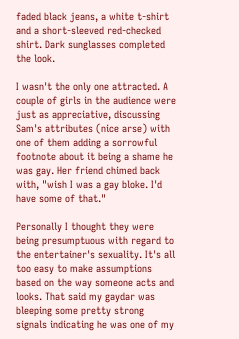faded black jeans, a white t-shirt and a short-sleeved red-checked shirt. Dark sunglasses completed the look.

I wasn't the only one attracted. A couple of girls in the audience were just as appreciative, discussing Sam's attributes (nice arse) with one of them adding a sorrowful footnote about it being a shame he was gay. Her friend chimed back with, "wish I was a gay bloke. I'd have some of that."

Personally I thought they were being presumptuous with regard to the entertainer's sexuality. It's all too easy to make assumptions based on the way someone acts and looks. That said my gaydar was bleeping some pretty strong signals indicating he was one of my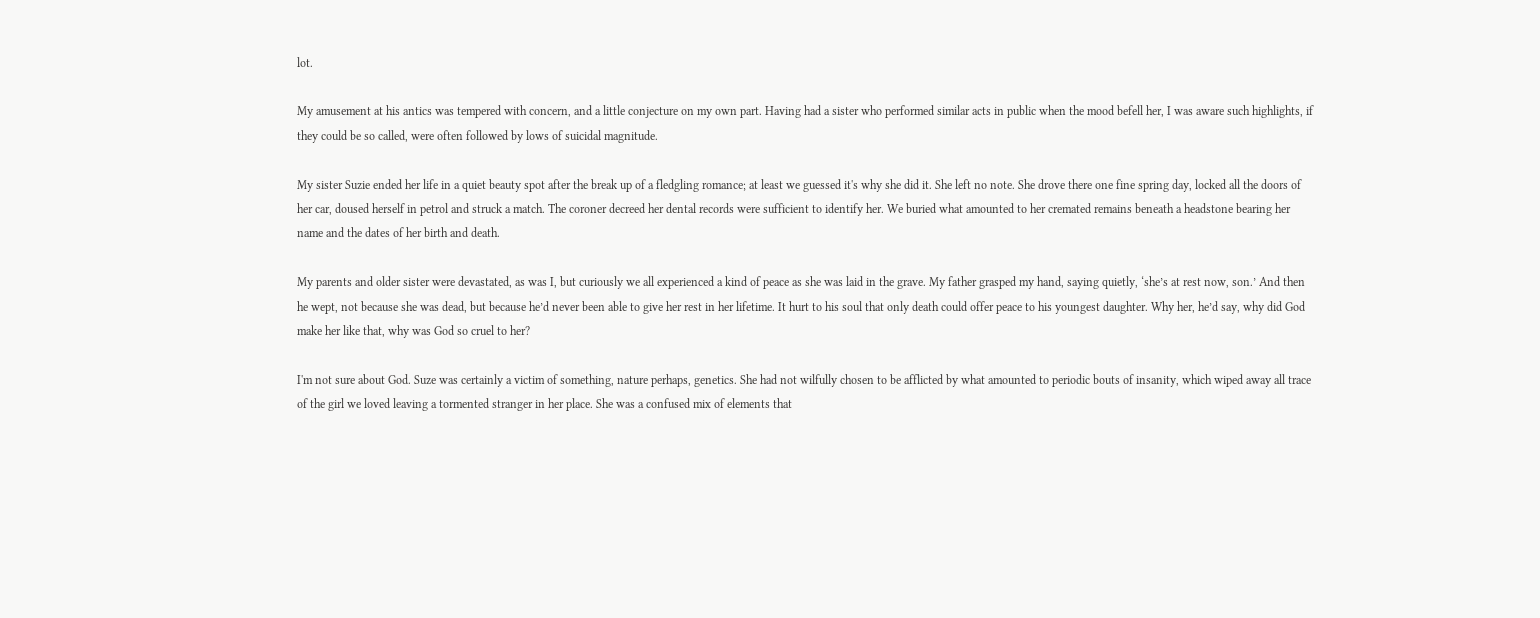lot.

My amusement at his antics was tempered with concern, and a little conjecture on my own part. Having had a sister who performed similar acts in public when the mood befell her, I was aware such highlights, if they could be so called, were often followed by lows of suicidal magnitude.

My sister Suzie ended her life in a quiet beauty spot after the break up of a fledgling romance; at least we guessed it's why she did it. She left no note. She drove there one fine spring day, locked all the doors of her car, doused herself in petrol and struck a match. The coroner decreed her dental records were sufficient to identify her. We buried what amounted to her cremated remains beneath a headstone bearing her name and the dates of her birth and death.

My parents and older sister were devastated, as was I, but curiously we all experienced a kind of peace as she was laid in the grave. My father grasped my hand, saying quietly, ‘she’s at rest now, son.’ And then he wept, not because she was dead, but because he’d never been able to give her rest in her lifetime. It hurt to his soul that only death could offer peace to his youngest daughter. Why her, he’d say, why did God make her like that, why was God so cruel to her?

I'm not sure about God. Suze was certainly a victim of something, nature perhaps, genetics. She had not wilfully chosen to be afflicted by what amounted to periodic bouts of insanity, which wiped away all trace of the girl we loved leaving a tormented stranger in her place. She was a confused mix of elements that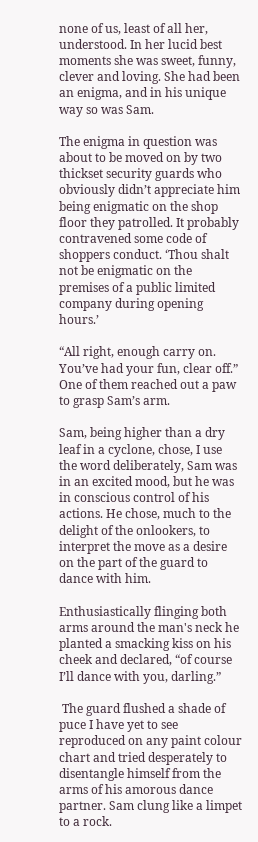none of us, least of all her, understood. In her lucid best moments she was sweet, funny, clever and loving. She had been an enigma, and in his unique way so was Sam.

The enigma in question was about to be moved on by two thickset security guards who obviously didn’t appreciate him being enigmatic on the shop floor they patrolled. It probably contravened some code of shoppers conduct. ‘Thou shalt not be enigmatic on the premises of a public limited company during opening hours.’

“All right, enough carry on. You’ve had your fun, clear off.” One of them reached out a paw to grasp Sam’s arm.

Sam, being higher than a dry leaf in a cyclone, chose, I use the word deliberately, Sam was in an excited mood, but he was in conscious control of his actions. He chose, much to the delight of the onlookers, to interpret the move as a desire on the part of the guard to dance with him.

Enthusiastically flinging both arms around the man's neck he planted a smacking kiss on his cheek and declared, “of course I’ll dance with you, darling.”

 The guard flushed a shade of puce I have yet to see reproduced on any paint colour chart and tried desperately to disentangle himself from the arms of his amorous dance partner. Sam clung like a limpet to a rock.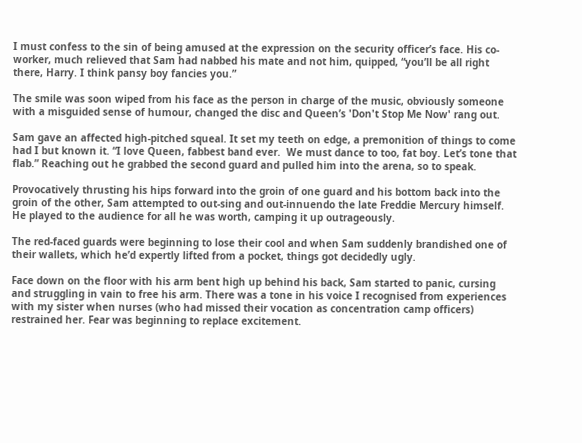I must confess to the sin of being amused at the expression on the security officer’s face. His co-worker, much relieved that Sam had nabbed his mate and not him, quipped, “you’ll be all right there, Harry. I think pansy boy fancies you.”

The smile was soon wiped from his face as the person in charge of the music, obviously someone with a misguided sense of humour, changed the disc and Queen’s 'Don't Stop Me Now' rang out.

Sam gave an affected high-pitched squeal. It set my teeth on edge, a premonition of things to come had I but known it. “I love Queen, fabbest band ever.  We must dance to too, fat boy. Let’s tone that flab.” Reaching out he grabbed the second guard and pulled him into the arena, so to speak.

Provocatively thrusting his hips forward into the groin of one guard and his bottom back into the groin of the other, Sam attempted to out-sing and out-innuendo the late Freddie Mercury himself. He played to the audience for all he was worth, camping it up outrageously.

The red-faced guards were beginning to lose their cool and when Sam suddenly brandished one of their wallets, which he’d expertly lifted from a pocket, things got decidedly ugly.

Face down on the floor with his arm bent high up behind his back, Sam started to panic, cursing and struggling in vain to free his arm. There was a tone in his voice I recognised from experiences with my sister when nurses (who had missed their vocation as concentration camp officers) restrained her. Fear was beginning to replace excitement.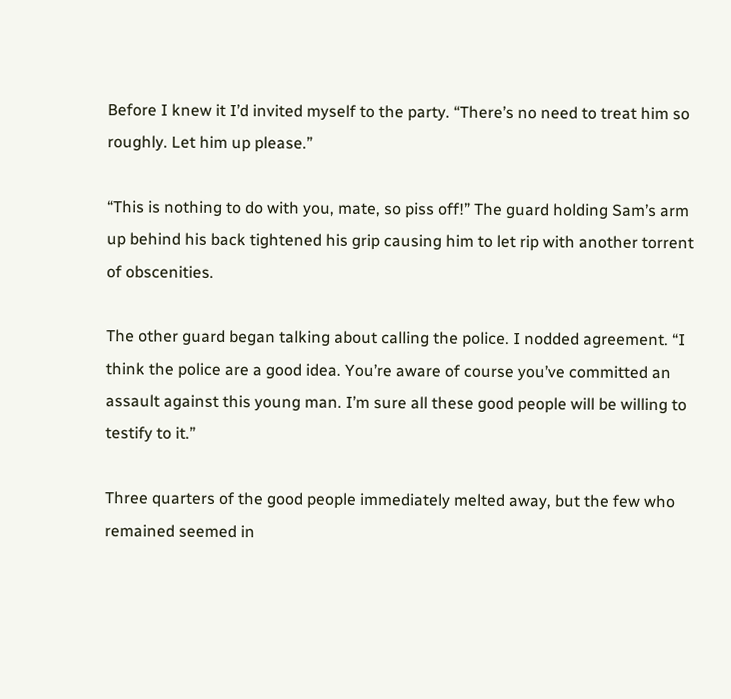Before I knew it I’d invited myself to the party. “There’s no need to treat him so roughly. Let him up please.”

“This is nothing to do with you, mate, so piss off!” The guard holding Sam’s arm up behind his back tightened his grip causing him to let rip with another torrent of obscenities.

The other guard began talking about calling the police. I nodded agreement. “I think the police are a good idea. You’re aware of course you’ve committed an assault against this young man. I’m sure all these good people will be willing to testify to it.”

Three quarters of the good people immediately melted away, but the few who remained seemed in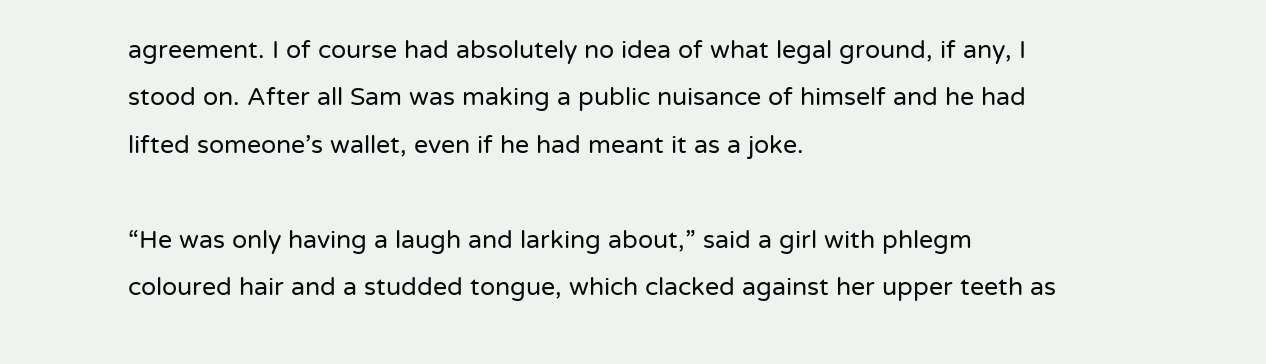agreement. I of course had absolutely no idea of what legal ground, if any, I stood on. After all Sam was making a public nuisance of himself and he had lifted someone’s wallet, even if he had meant it as a joke.

“He was only having a laugh and larking about,” said a girl with phlegm coloured hair and a studded tongue, which clacked against her upper teeth as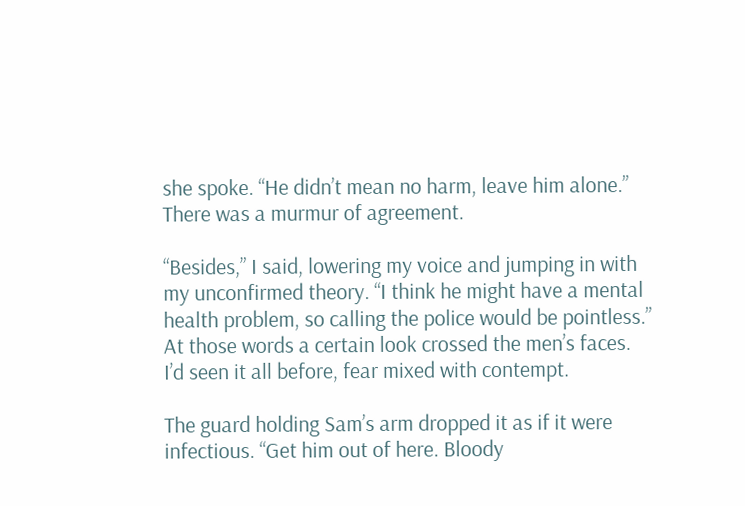she spoke. “He didn’t mean no harm, leave him alone.” There was a murmur of agreement.

“Besides,” I said, lowering my voice and jumping in with my unconfirmed theory. “I think he might have a mental health problem, so calling the police would be pointless.” At those words a certain look crossed the men’s faces. I’d seen it all before, fear mixed with contempt.

The guard holding Sam’s arm dropped it as if it were infectious. “Get him out of here. Bloody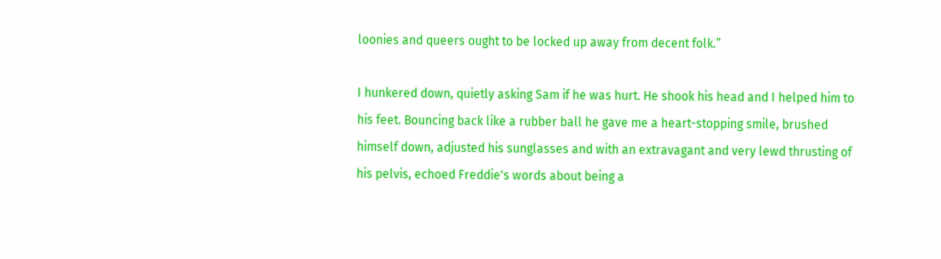loonies and queers ought to be locked up away from decent folk.”

I hunkered down, quietly asking Sam if he was hurt. He shook his head and I helped him to his feet. Bouncing back like a rubber ball he gave me a heart-stopping smile, brushed himself down, adjusted his sunglasses and with an extravagant and very lewd thrusting of his pelvis, echoed Freddie's words about being a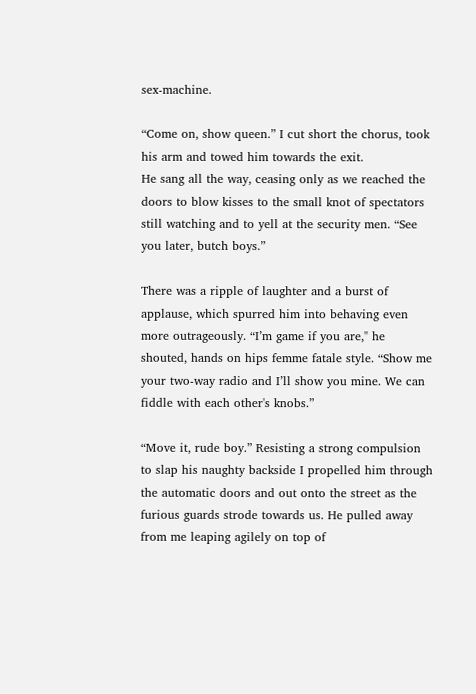sex-machine.

“Come on, show queen.” I cut short the chorus, took his arm and towed him towards the exit.
He sang all the way, ceasing only as we reached the doors to blow kisses to the small knot of spectators still watching and to yell at the security men. “See you later, butch boys.”

There was a ripple of laughter and a burst of applause, which spurred him into behaving even more outrageously. “I’m game if you are," he shouted, hands on hips femme fatale style. “Show me your two-way radio and I’ll show you mine. We can fiddle with each other's knobs.”

“Move it, rude boy.” Resisting a strong compulsion to slap his naughty backside I propelled him through the automatic doors and out onto the street as the furious guards strode towards us. He pulled away from me leaping agilely on top of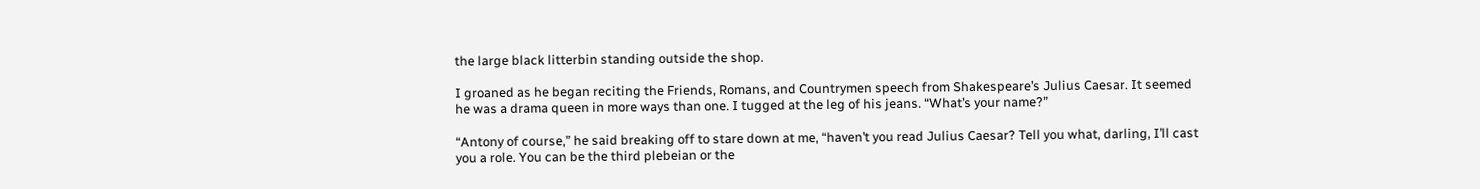the large black litterbin standing outside the shop.

I groaned as he began reciting the Friends, Romans, and Countrymen speech from Shakespeare’s Julius Caesar. It seemed he was a drama queen in more ways than one. I tugged at the leg of his jeans. “What’s your name?”

“Antony of course,” he said breaking off to stare down at me, “haven’t you read Julius Caesar? Tell you what, darling, I’ll cast you a role. You can be the third plebeian or the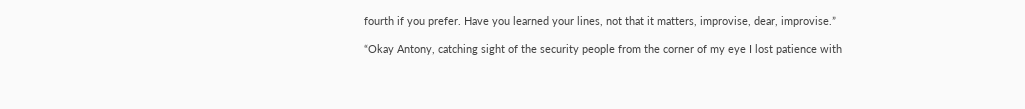fourth if you prefer. Have you learned your lines, not that it matters, improvise, dear, improvise.”

“Okay Antony, catching sight of the security people from the corner of my eye I lost patience with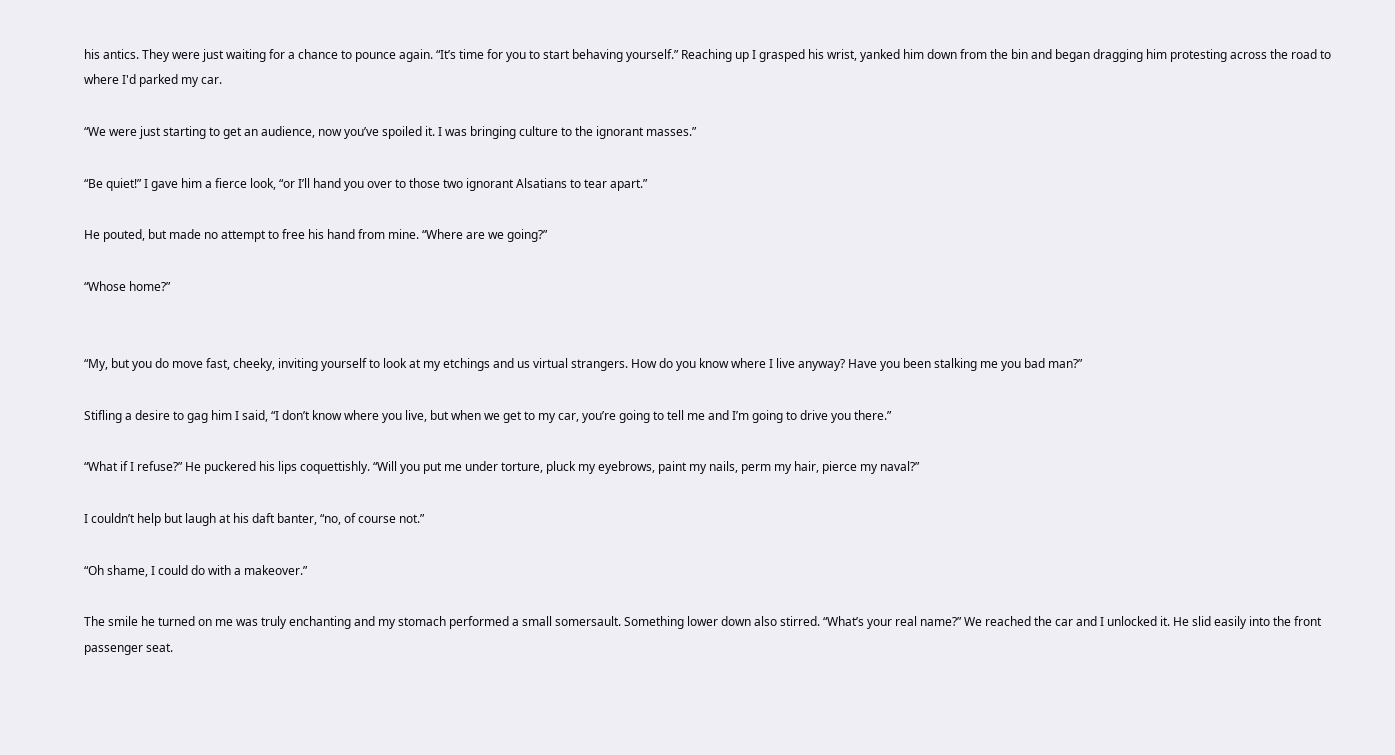his antics. They were just waiting for a chance to pounce again. “It’s time for you to start behaving yourself.” Reaching up I grasped his wrist, yanked him down from the bin and began dragging him protesting across the road to where I'd parked my car.

“We were just starting to get an audience, now you’ve spoiled it. I was bringing culture to the ignorant masses.”

“Be quiet!” I gave him a fierce look, “or I’ll hand you over to those two ignorant Alsatians to tear apart.”

He pouted, but made no attempt to free his hand from mine. “Where are we going?”

“Whose home?”


“My, but you do move fast, cheeky, inviting yourself to look at my etchings and us virtual strangers. How do you know where I live anyway? Have you been stalking me you bad man?”

Stifling a desire to gag him I said, “I don’t know where you live, but when we get to my car, you’re going to tell me and I’m going to drive you there.”

“What if I refuse?” He puckered his lips coquettishly. “Will you put me under torture, pluck my eyebrows, paint my nails, perm my hair, pierce my naval?”

I couldn’t help but laugh at his daft banter, “no, of course not.”

“Oh shame, I could do with a makeover.”

The smile he turned on me was truly enchanting and my stomach performed a small somersault. Something lower down also stirred. “What’s your real name?” We reached the car and I unlocked it. He slid easily into the front passenger seat.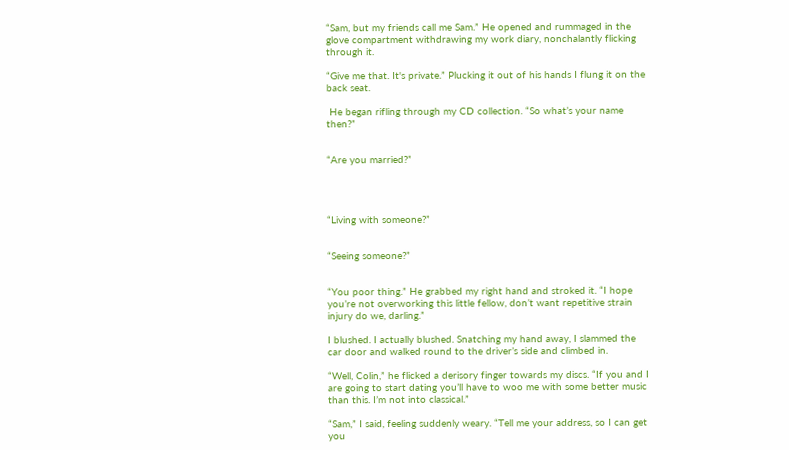“Sam, but my friends call me Sam.” He opened and rummaged in the glove compartment withdrawing my work diary, nonchalantly flicking through it.

“Give me that. It's private.” Plucking it out of his hands I flung it on the back seat.

 He began rifling through my CD collection. “So what’s your name then?”


“Are you married?”




“Living with someone?”


“Seeing someone?”


“You poor thing.” He grabbed my right hand and stroked it. “I hope you’re not overworking this little fellow, don’t want repetitive strain injury do we, darling.”

I blushed. I actually blushed. Snatching my hand away, I slammed the car door and walked round to the driver’s side and climbed in.

“Well, Colin,” he flicked a derisory finger towards my discs. “If you and I are going to start dating you’ll have to woo me with some better music than this. I’m not into classical.”

“Sam,” I said, feeling suddenly weary. “Tell me your address, so I can get you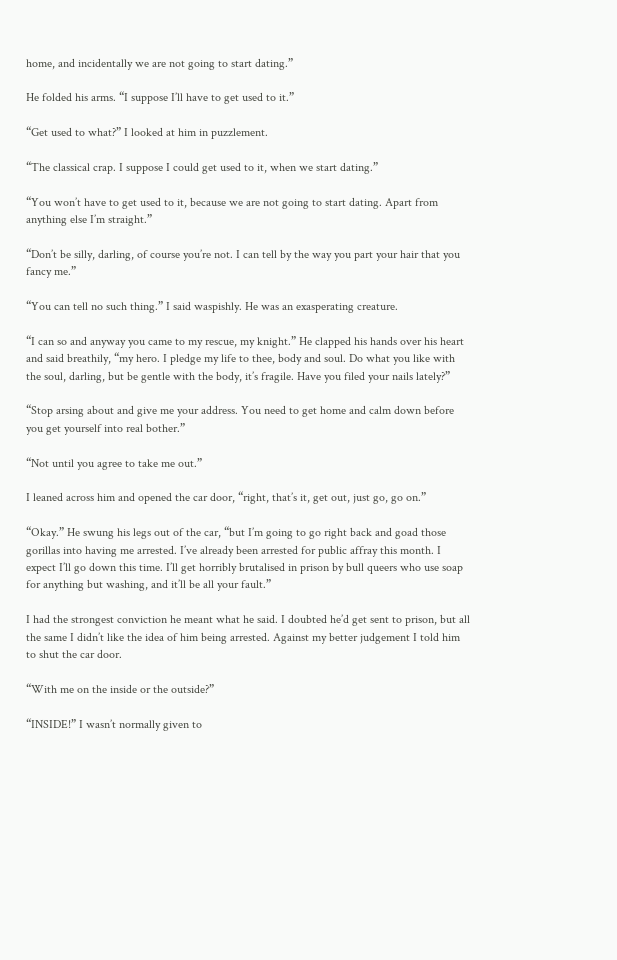home, and incidentally we are not going to start dating.”

He folded his arms. “I suppose I’ll have to get used to it.”

“Get used to what?” I looked at him in puzzlement.

“The classical crap. I suppose I could get used to it, when we start dating.”

“You won’t have to get used to it, because we are not going to start dating. Apart from anything else I’m straight.”

“Don’t be silly, darling, of course you’re not. I can tell by the way you part your hair that you fancy me.”

“You can tell no such thing.” I said waspishly. He was an exasperating creature.

“I can so and anyway you came to my rescue, my knight.” He clapped his hands over his heart and said breathily, “my hero. I pledge my life to thee, body and soul. Do what you like with the soul, darling, but be gentle with the body, it’s fragile. Have you filed your nails lately?”

“Stop arsing about and give me your address. You need to get home and calm down before you get yourself into real bother.”

“Not until you agree to take me out.”

I leaned across him and opened the car door, “right, that’s it, get out, just go, go on.”

“Okay.” He swung his legs out of the car, “but I’m going to go right back and goad those gorillas into having me arrested. I’ve already been arrested for public affray this month. I expect I’ll go down this time. I’ll get horribly brutalised in prison by bull queers who use soap for anything but washing, and it’ll be all your fault.”

I had the strongest conviction he meant what he said. I doubted he’d get sent to prison, but all the same I didn’t like the idea of him being arrested. Against my better judgement I told him to shut the car door.

“With me on the inside or the outside?”

“INSIDE!” I wasn’t normally given to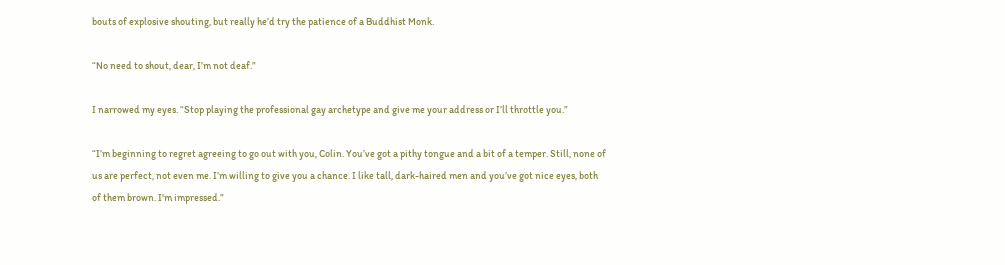bouts of explosive shouting, but really he’d try the patience of a Buddhist Monk.

“No need to shout, dear, I’m not deaf.”

I narrowed my eyes. “Stop playing the professional gay archetype and give me your address or I’ll throttle you.”

“I’m beginning to regret agreeing to go out with you, Colin. You’ve got a pithy tongue and a bit of a temper. Still, none of us are perfect, not even me. I’m willing to give you a chance. I like tall, dark-haired men and you’ve got nice eyes, both of them brown. I'm impressed.”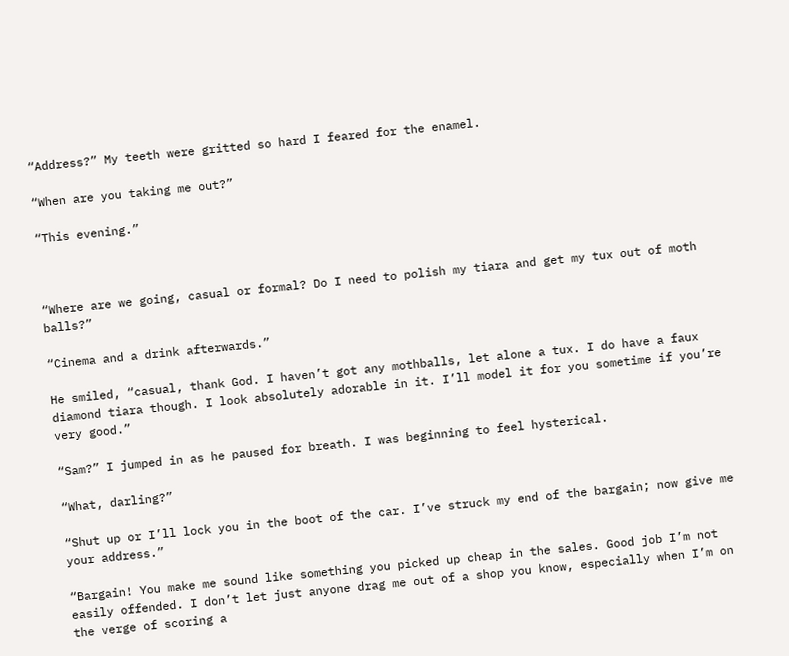“Address?” My teeth were gritted so hard I feared for the enamel.

“When are you taking me out?”

“This evening.”



“Where are we going, casual or formal? Do I need to polish my tiara and get my tux out of moth balls?”

“Cinema and a drink afterwards.”

He smiled, “casual, thank God. I haven’t got any mothballs, let alone a tux. I do have a faux diamond tiara though. I look absolutely adorable in it. I’ll model it for you sometime if you’re very good.”

“Sam?” I jumped in as he paused for breath. I was beginning to feel hysterical.

“What, darling?”

“Shut up or I’ll lock you in the boot of the car. I’ve struck my end of the bargain; now give me your address.”

“Bargain! You make me sound like something you picked up cheap in the sales. Good job I’m not easily offended. I don’t let just anyone drag me out of a shop you know, especially when I’m on the verge of scoring a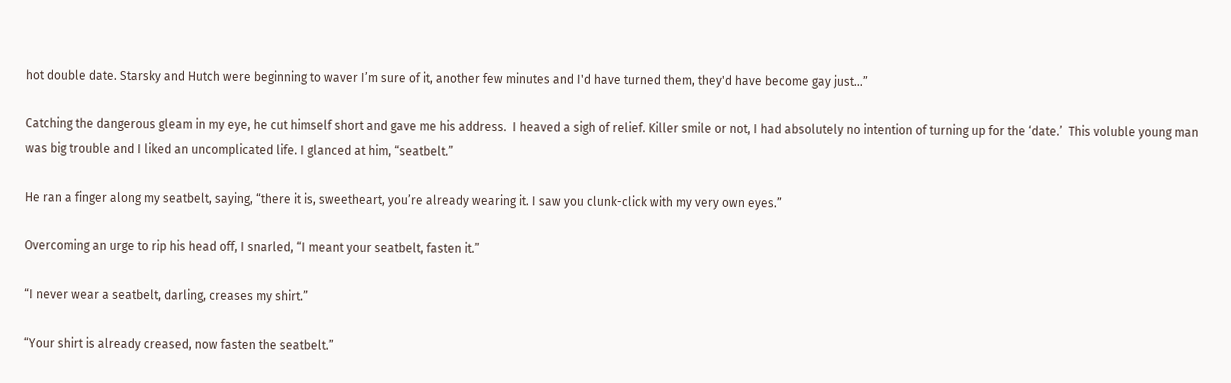hot double date. Starsky and Hutch were beginning to waver I’m sure of it, another few minutes and I'd have turned them, they'd have become gay just…”

Catching the dangerous gleam in my eye, he cut himself short and gave me his address.  I heaved a sigh of relief. Killer smile or not, I had absolutely no intention of turning up for the ‘date.’  This voluble young man was big trouble and I liked an uncomplicated life. I glanced at him, “seatbelt.”

He ran a finger along my seatbelt, saying, “there it is, sweetheart, you’re already wearing it. I saw you clunk-click with my very own eyes.”

Overcoming an urge to rip his head off, I snarled, “I meant your seatbelt, fasten it.”

“I never wear a seatbelt, darling, creases my shirt.”

“Your shirt is already creased, now fasten the seatbelt.”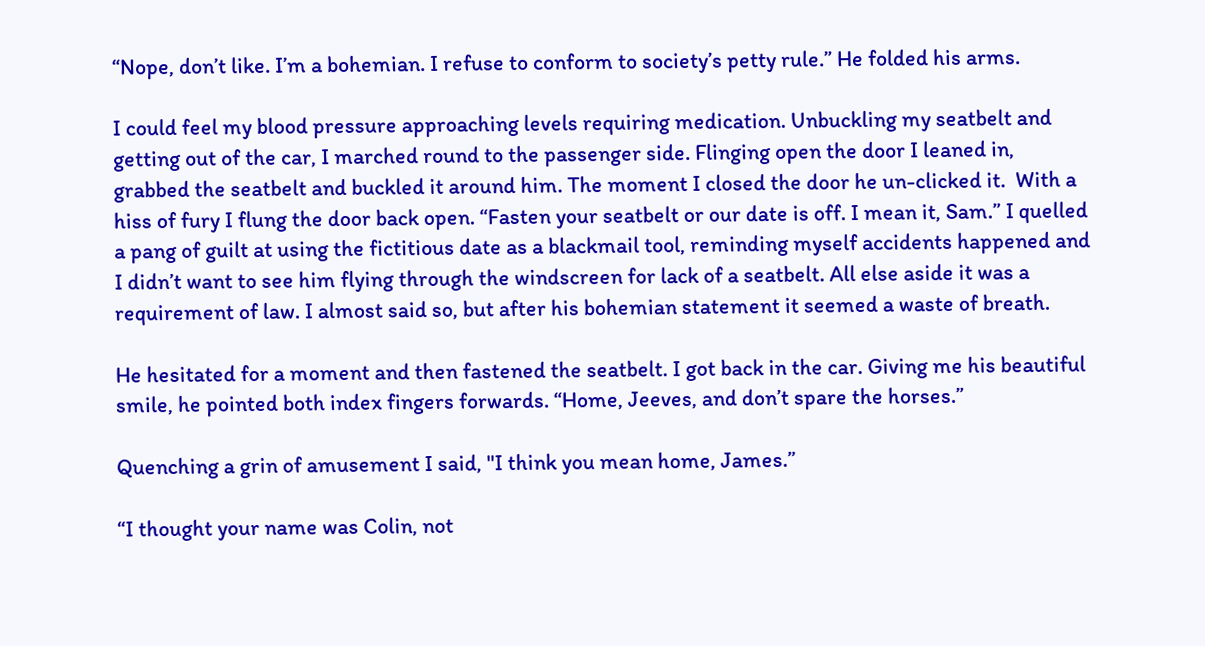“Nope, don’t like. I’m a bohemian. I refuse to conform to society’s petty rule.” He folded his arms.

I could feel my blood pressure approaching levels requiring medication. Unbuckling my seatbelt and getting out of the car, I marched round to the passenger side. Flinging open the door I leaned in, grabbed the seatbelt and buckled it around him. The moment I closed the door he un-clicked it.  With a hiss of fury I flung the door back open. “Fasten your seatbelt or our date is off. I mean it, Sam.” I quelled a pang of guilt at using the fictitious date as a blackmail tool, reminding myself accidents happened and I didn’t want to see him flying through the windscreen for lack of a seatbelt. All else aside it was a requirement of law. I almost said so, but after his bohemian statement it seemed a waste of breath.

He hesitated for a moment and then fastened the seatbelt. I got back in the car. Giving me his beautiful smile, he pointed both index fingers forwards. “Home, Jeeves, and don’t spare the horses.”

Quenching a grin of amusement I said, "I think you mean home, James.”

“I thought your name was Colin, not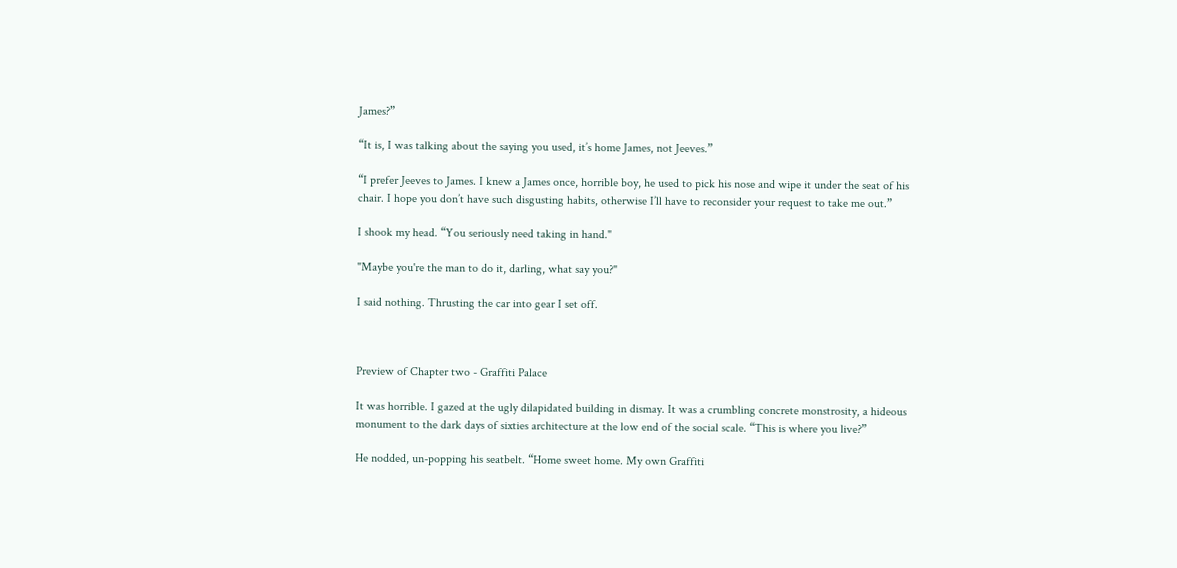James?”

“It is, I was talking about the saying you used, it’s home James, not Jeeves.”

“I prefer Jeeves to James. I knew a James once, horrible boy, he used to pick his nose and wipe it under the seat of his chair. I hope you don’t have such disgusting habits, otherwise I’ll have to reconsider your request to take me out.”

I shook my head. “You seriously need taking in hand."

"Maybe you're the man to do it, darling, what say you?"

I said nothing. Thrusting the car into gear I set off.



Preview of Chapter two - Graffiti Palace

It was horrible. I gazed at the ugly dilapidated building in dismay. It was a crumbling concrete monstrosity, a hideous monument to the dark days of sixties architecture at the low end of the social scale. “This is where you live?”

He nodded, un-popping his seatbelt. “Home sweet home. My own Graffiti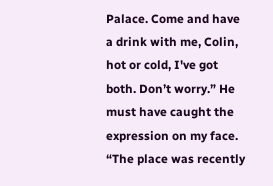Palace. Come and have a drink with me, Colin, hot or cold, I've got both. Don’t worry.” He must have caught the expression on my face. “The place was recently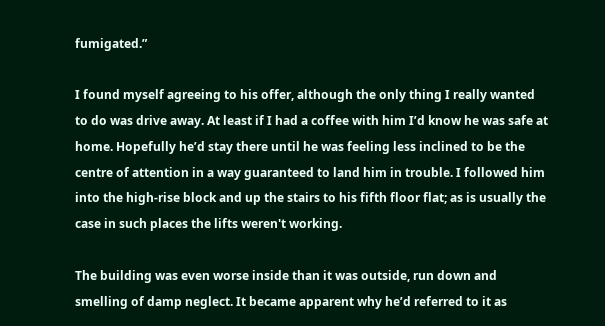fumigated.”

I found myself agreeing to his offer, although the only thing I really wanted to do was drive away. At least if I had a coffee with him I’d know he was safe at home. Hopefully he’d stay there until he was feeling less inclined to be the centre of attention in a way guaranteed to land him in trouble. I followed him into the high-rise block and up the stairs to his fifth floor flat; as is usually the case in such places the lifts weren't working.

The building was even worse inside than it was outside, run down and smelling of damp neglect. It became apparent why he’d referred to it as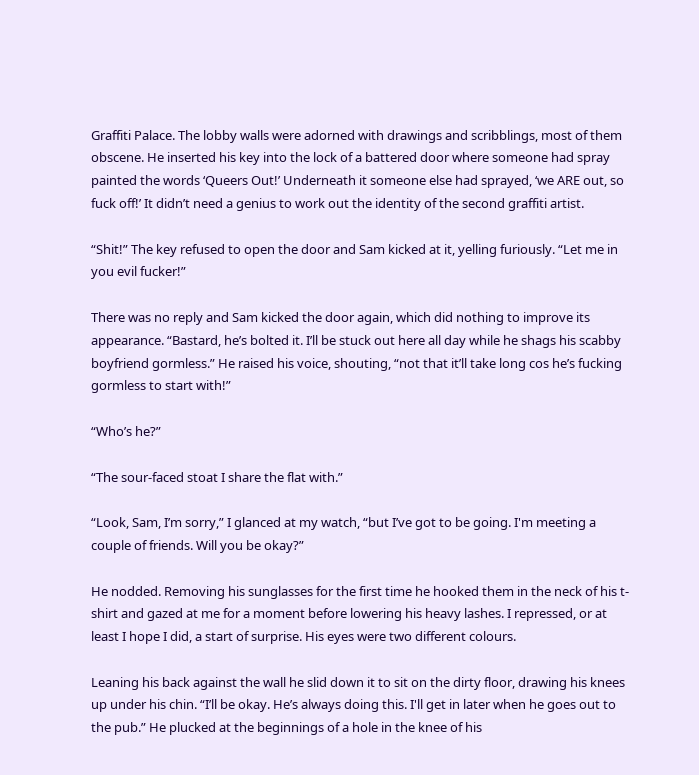Graffiti Palace. The lobby walls were adorned with drawings and scribblings, most of them obscene. He inserted his key into the lock of a battered door where someone had spray painted the words ‘Queers Out!’ Underneath it someone else had sprayed, ‘we ARE out, so fuck off!’ It didn’t need a genius to work out the identity of the second graffiti artist.

“Shit!” The key refused to open the door and Sam kicked at it, yelling furiously. “Let me in you evil fucker!”

There was no reply and Sam kicked the door again, which did nothing to improve its appearance. “Bastard, he’s bolted it. I’ll be stuck out here all day while he shags his scabby boyfriend gormless.” He raised his voice, shouting, “not that it’ll take long cos he’s fucking gormless to start with!”

“Who’s he?”

“The sour-faced stoat I share the flat with.”

“Look, Sam, I’m sorry,” I glanced at my watch, “but I’ve got to be going. I'm meeting a couple of friends. Will you be okay?”

He nodded. Removing his sunglasses for the first time he hooked them in the neck of his t-shirt and gazed at me for a moment before lowering his heavy lashes. I repressed, or at least I hope I did, a start of surprise. His eyes were two different colours.

Leaning his back against the wall he slid down it to sit on the dirty floor, drawing his knees up under his chin. “I’ll be okay. He’s always doing this. I'll get in later when he goes out to the pub.” He plucked at the beginnings of a hole in the knee of his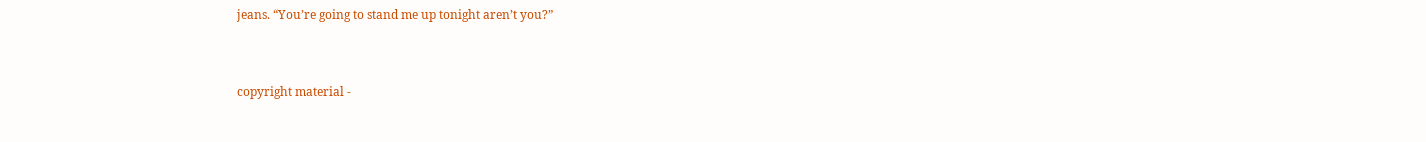jeans. “You’re going to stand me up tonight aren’t you?”


copyright material -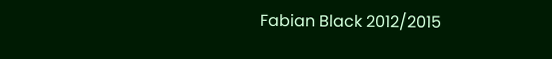Fabian Black 2012/2015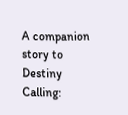A companion story to Destiny Calling: